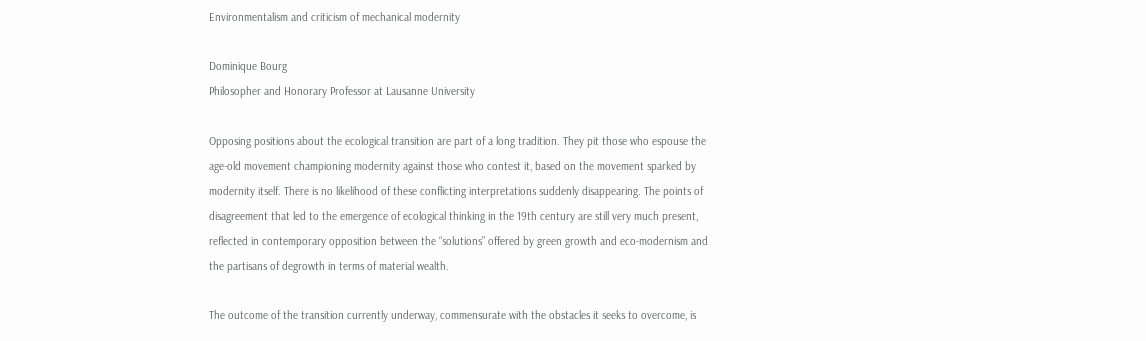Environmentalism and criticism of mechanical modernity

Dominique Bourg
Philosopher and Honorary Professor at Lausanne University

Opposing positions about the ecological transition are part of a long tradition. They pit those who espouse the age-old movement championing modernity against those who contest it, based on the movement sparked by modernity itself. There is no likelihood of these conflicting interpretations suddenly disappearing. The points of disagreement that led to the emergence of ecological thinking in the 19th century are still very much present, reflected in contemporary opposition between the “solutions” offered by green growth and eco-modernism and the partisans of degrowth in terms of material wealth.

The outcome of the transition currently underway, commensurate with the obstacles it seeks to overcome, is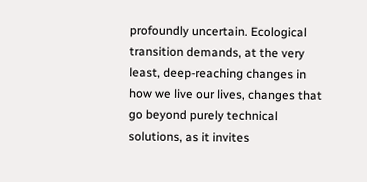profoundly uncertain. Ecological transition demands, at the very least, deep-reaching changes in how we live our lives, changes that go beyond purely technical solutions, as it invites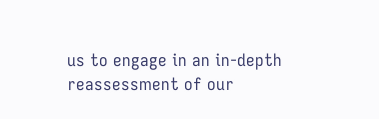us to engage in an in-depth reassessment of our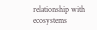relationship with ecosystems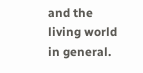and the living world in general.